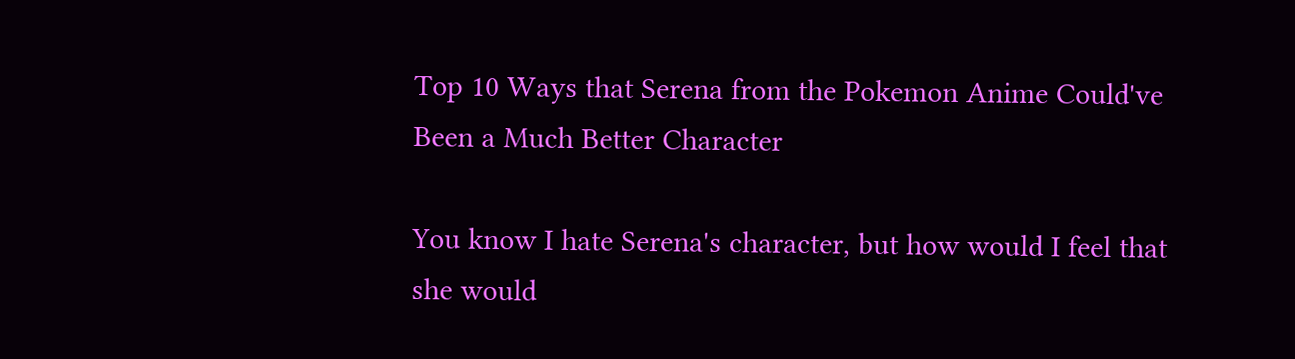Top 10 Ways that Serena from the Pokemon Anime Could've Been a Much Better Character

You know I hate Serena's character, but how would I feel that she would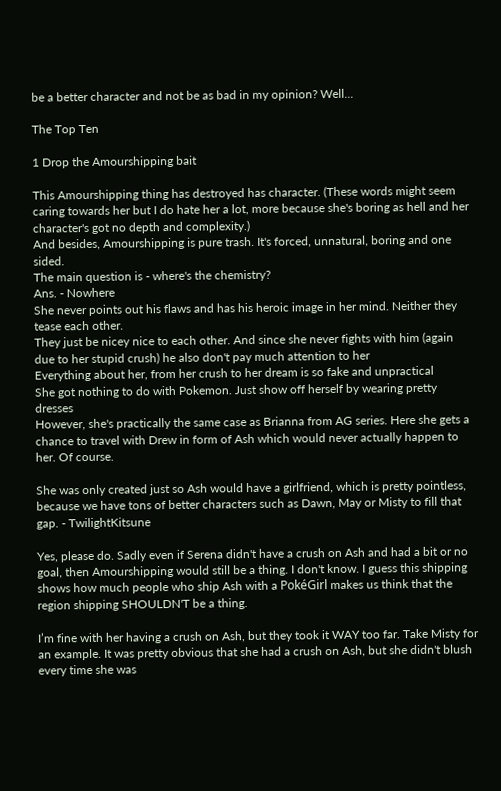be a better character and not be as bad in my opinion? Well...

The Top Ten

1 Drop the Amourshipping bait

This Amourshipping thing has destroyed has character. (These words might seem caring towards her but I do hate her a lot, more because she's boring as hell and her character's got no depth and complexity.)
And besides, Amourshipping is pure trash. It's forced, unnatural, boring and one sided.
The main question is - where's the chemistry?
Ans. - Nowhere
She never points out his flaws and has his heroic image in her mind. Neither they tease each other.
They just be nicey nice to each other. And since she never fights with him (again due to her stupid crush) he also don't pay much attention to her
Everything about her, from her crush to her dream is so fake and unpractical
She got nothing to do with Pokemon. Just show off herself by wearing pretty dresses
However, she's practically the same case as Brianna from AG series. Here she gets a chance to travel with Drew in form of Ash which would never actually happen to her. Of course.

She was only created just so Ash would have a girlfriend, which is pretty pointless, because we have tons of better characters such as Dawn, May or Misty to fill that gap. - TwilightKitsune

Yes, please do. Sadly even if Serena didn't have a crush on Ash and had a bit or no goal, then Amourshipping would still be a thing. I don't know. I guess this shipping shows how much people who ship Ash with a PokéGirl makes us think that the region shipping SHOULDN'T be a thing.

I’m fine with her having a crush on Ash, but they took it WAY too far. Take Misty for an example. It was pretty obvious that she had a crush on Ash, but she didn't blush every time she was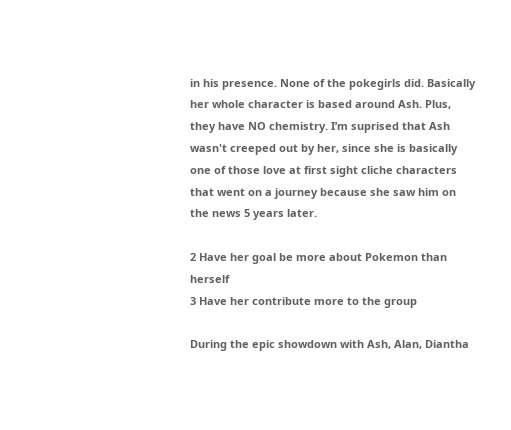in his presence. None of the pokegirls did. Basically her whole character is based around Ash. Plus, they have NO chemistry. I’m suprised that Ash wasn't creeped out by her, since she is basically one of those love at first sight cliche characters that went on a journey because she saw him on the news 5 years later.

2 Have her goal be more about Pokemon than herself
3 Have her contribute more to the group

During the epic showdown with Ash, Alan, Diantha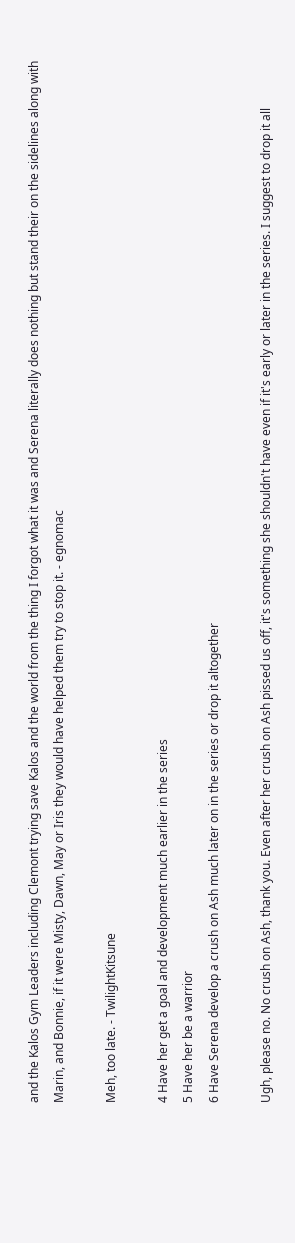and the Kalos Gym Leaders including Clemont trying save Kalos and the world from the thing I forgot what it was and Serena literally does nothing but stand their on the sidelines along with Marin, and Bonnie, if it were Misty, Dawn, May or Iris they would have helped them try to stop it. - egnomac

Meh, too late. - TwilightKitsune

4 Have her get a goal and development much earlier in the series
5 Have her be a warrior
6 Have Serena develop a crush on Ash much later on in the series or drop it altogether

Ugh, please no. No crush on Ash, thank you. Even after her crush on Ash pissed us off, it's something she shouldn't have even if it's early or later in the series. I suggest to drop it all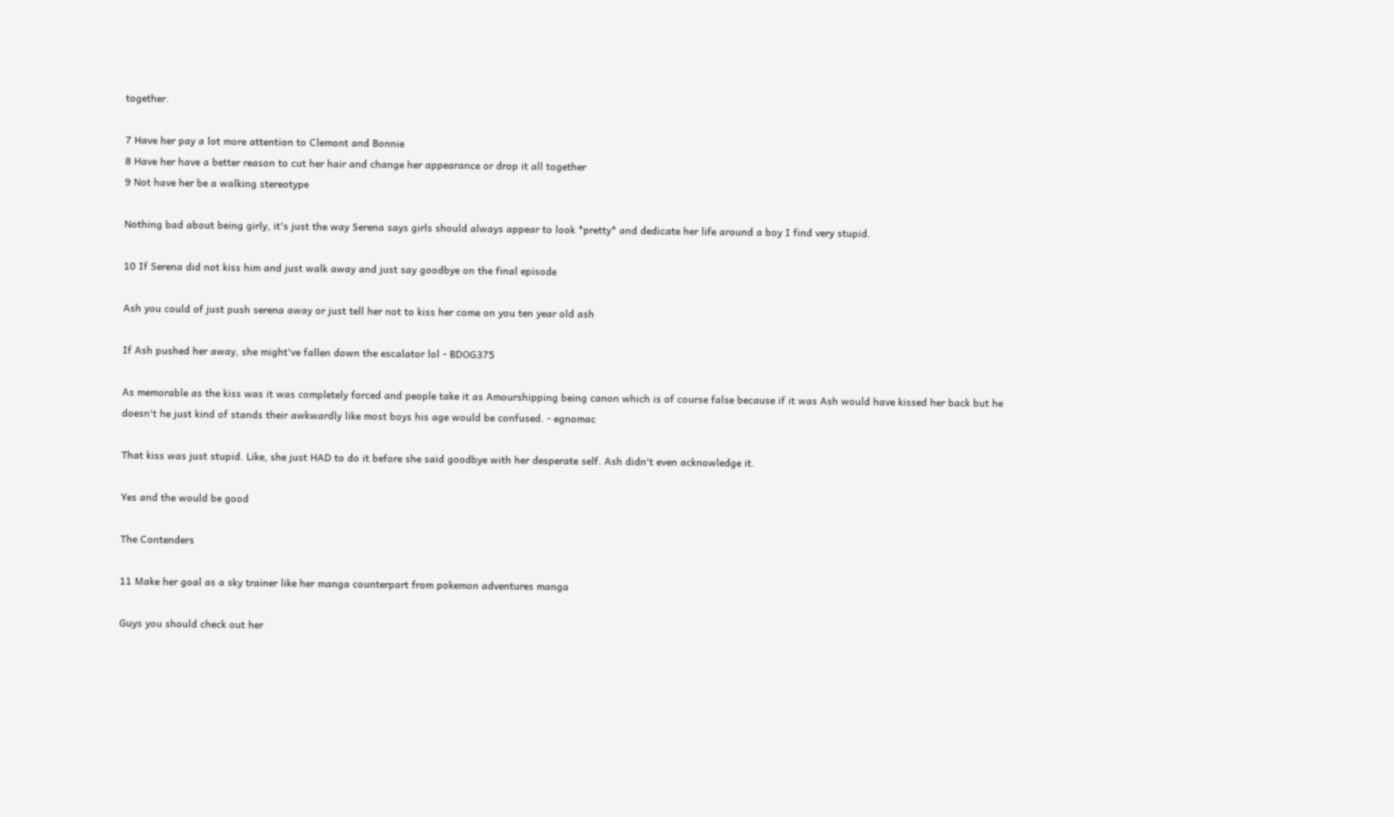together.

7 Have her pay a lot more attention to Clemont and Bonnie
8 Have her have a better reason to cut her hair and change her appearance or drop it all together
9 Not have her be a walking stereotype

Nothing bad about being girly, it's just the way Serena says girls should always appear to look *pretty* and dedicate her life around a boy I find very stupid.

10 If Serena did not kiss him and just walk away and just say goodbye on the final episode

Ash you could of just push serena away or just tell her not to kiss her come on you ten year old ash

If Ash pushed her away, she might've fallen down the escalator lol - BDOG375

As memorable as the kiss was it was completely forced and people take it as Amourshipping being canon which is of course false because if it was Ash would have kissed her back but he doesn't he just kind of stands their awkwardly like most boys his age would be confused. - egnomac

That kiss was just stupid. Like, she just HAD to do it before she said goodbye with her desperate self. Ash didn't even acknowledge it.

Yes and the would be good

The Contenders

11 Make her goal as a sky trainer like her manga counterpart from pokemon adventures manga

Guys you should check out her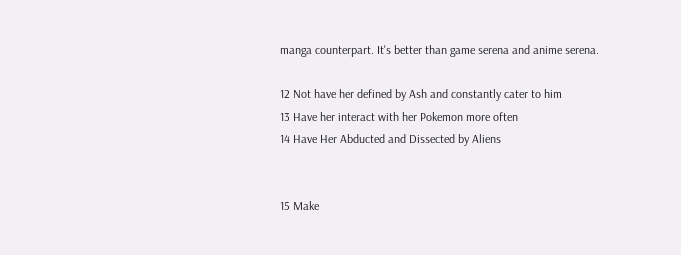manga counterpart. It's better than game serena and anime serena.

12 Not have her defined by Ash and constantly cater to him
13 Have her interact with her Pokemon more often
14 Have Her Abducted and Dissected by Aliens


15 Make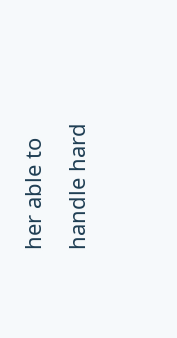her able to handle hard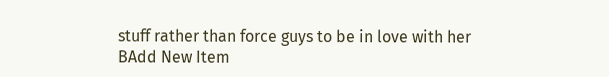stuff rather than force guys to be in love with her
BAdd New Item